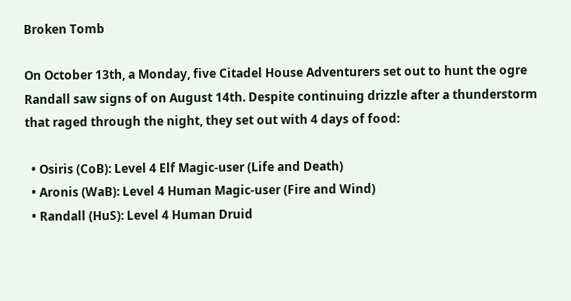Broken Tomb

On October 13th, a Monday, five Citadel House Adventurers set out to hunt the ogre Randall saw signs of on August 14th. Despite continuing drizzle after a thunderstorm that raged through the night, they set out with 4 days of food:

  • Osiris (CoB): Level 4 Elf Magic-user (Life and Death)
  • Aronis (WaB): Level 4 Human Magic-user (Fire and Wind)
  • Randall (HuS): Level 4 Human Druid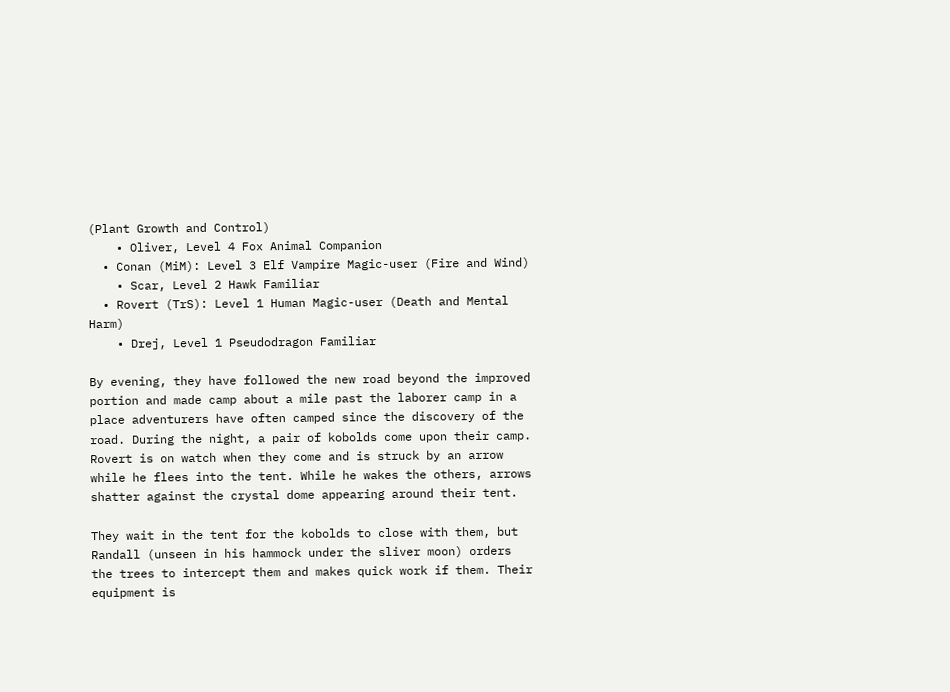(Plant Growth and Control)
    • Oliver, Level 4 Fox Animal Companion
  • Conan (MiM): Level 3 Elf Vampire Magic-user (Fire and Wind)
    • Scar, Level 2 Hawk Familiar
  • Rovert (TrS): Level 1 Human Magic-user (Death and Mental Harm)
    • Drej, Level 1 Pseudodragon Familiar

By evening, they have followed the new road beyond the improved portion and made camp about a mile past the laborer camp in a place adventurers have often camped since the discovery of the road. During the night, a pair of kobolds come upon their camp. Rovert is on watch when they come and is struck by an arrow while he flees into the tent. While he wakes the others, arrows shatter against the crystal dome appearing around their tent.

They wait in the tent for the kobolds to close with them, but Randall (unseen in his hammock under the sliver moon) orders the trees to intercept them and makes quick work if them. Their equipment is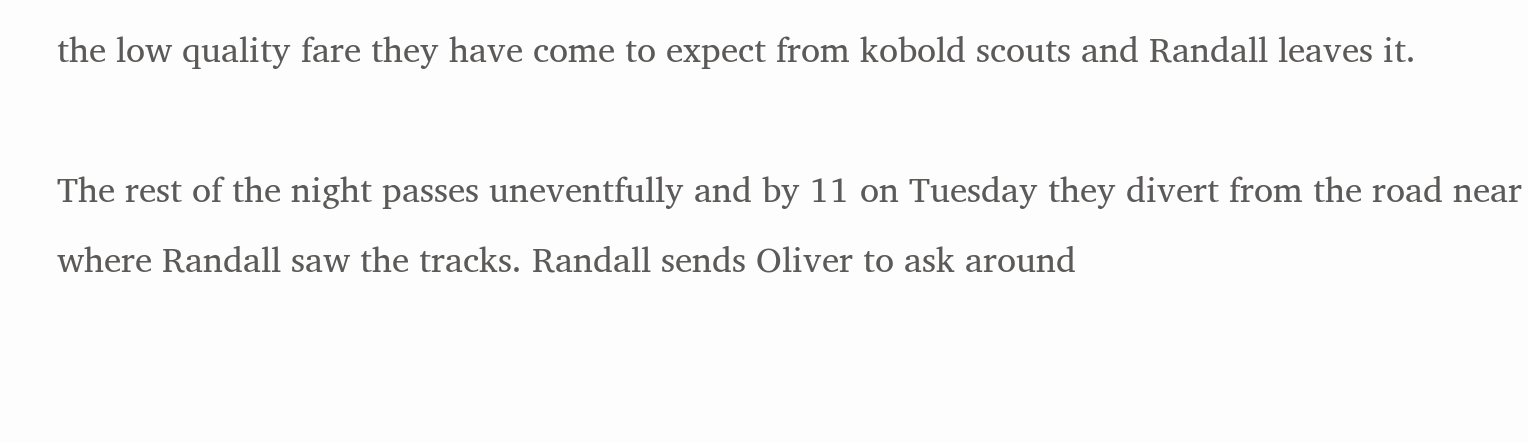the low quality fare they have come to expect from kobold scouts and Randall leaves it.

The rest of the night passes uneventfully and by 11 on Tuesday they divert from the road near where Randall saw the tracks. Randall sends Oliver to ask around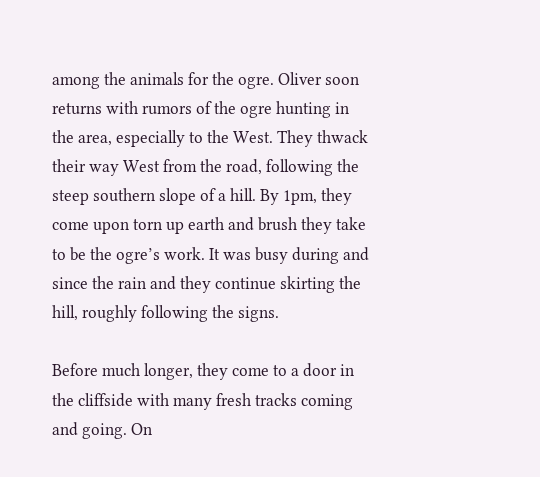among the animals for the ogre. Oliver soon returns with rumors of the ogre hunting in the area, especially to the West. They thwack their way West from the road, following the steep southern slope of a hill. By 1pm, they come upon torn up earth and brush they take to be the ogre’s work. It was busy during and since the rain and they continue skirting the hill, roughly following the signs.

Before much longer, they come to a door in the cliffside with many fresh tracks coming and going. On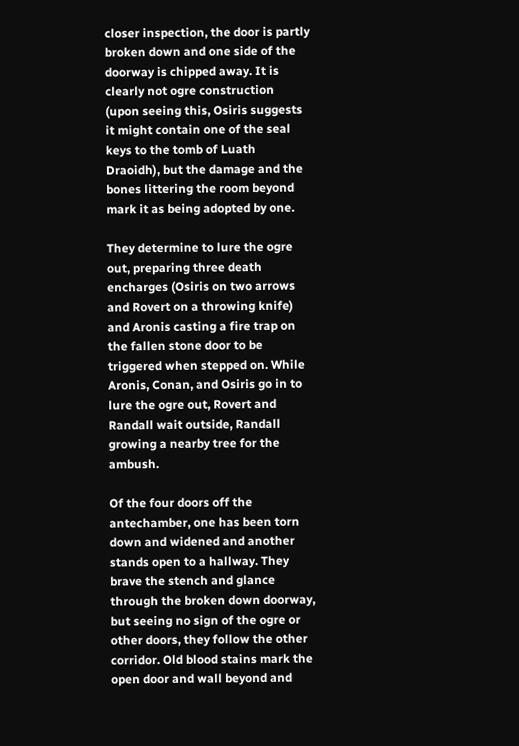closer inspection, the door is partly broken down and one side of the doorway is chipped away. It is clearly not ogre construction (upon seeing this, Osiris suggests it might contain one of the seal keys to the tomb of Luath Draoidh), but the damage and the bones littering the room beyond mark it as being adopted by one.

They determine to lure the ogre out, preparing three death encharges (Osiris on two arrows and Rovert on a throwing knife) and Aronis casting a fire trap on the fallen stone door to be triggered when stepped on. While Aronis, Conan, and Osiris go in to lure the ogre out, Rovert and Randall wait outside, Randall growing a nearby tree for the ambush.

Of the four doors off the antechamber, one has been torn down and widened and another stands open to a hallway. They brave the stench and glance through the broken down doorway, but seeing no sign of the ogre or other doors, they follow the other corridor. Old blood stains mark the open door and wall beyond and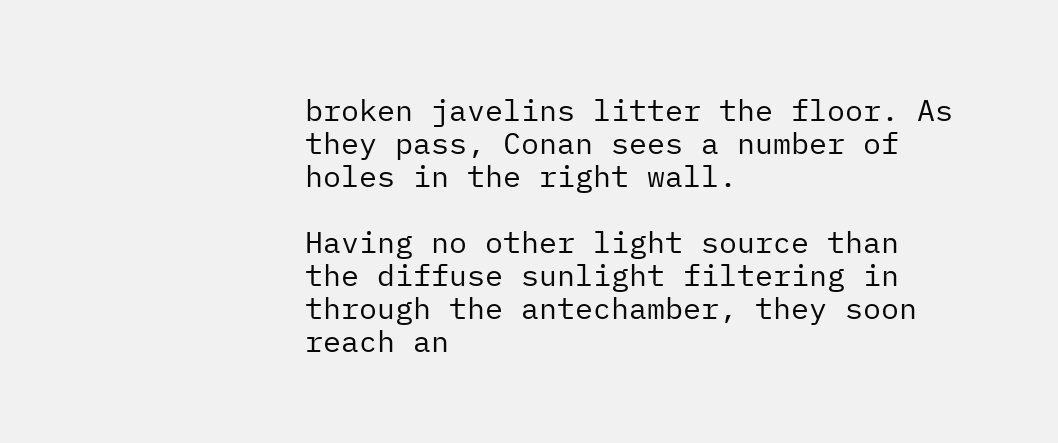broken javelins litter the floor. As they pass, Conan sees a number of holes in the right wall.

Having no other light source than the diffuse sunlight filtering in through the antechamber, they soon reach an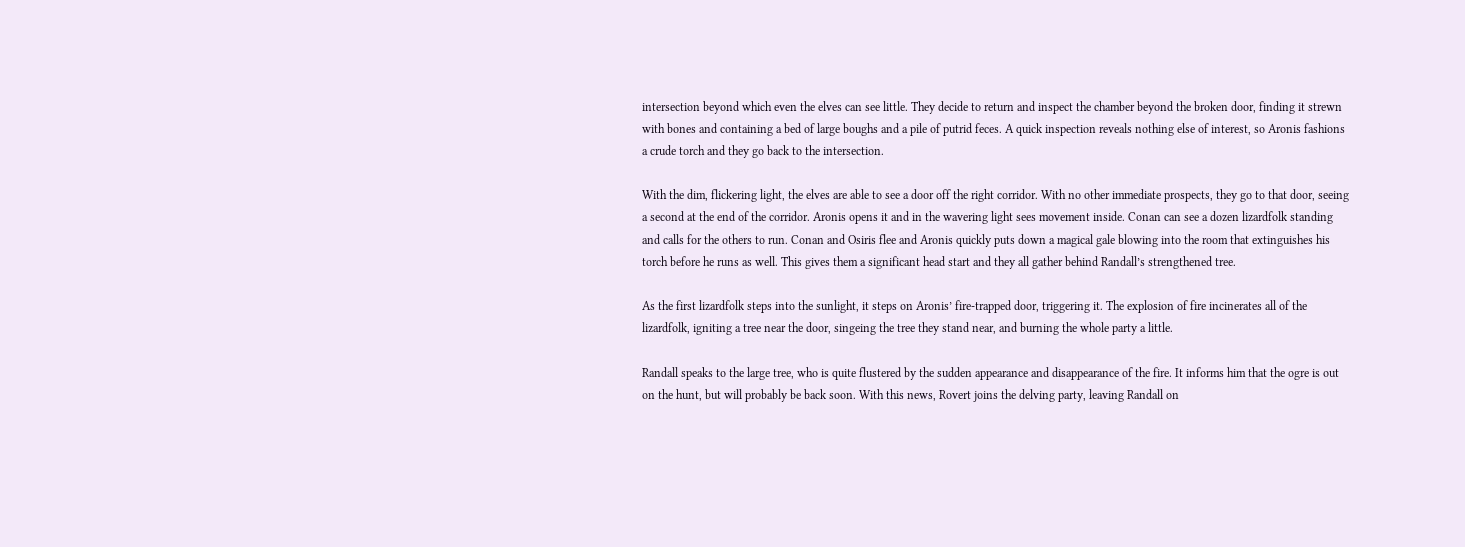intersection beyond which even the elves can see little. They decide to return and inspect the chamber beyond the broken door, finding it strewn with bones and containing a bed of large boughs and a pile of putrid feces. A quick inspection reveals nothing else of interest, so Aronis fashions a crude torch and they go back to the intersection.

With the dim, flickering light, the elves are able to see a door off the right corridor. With no other immediate prospects, they go to that door, seeing a second at the end of the corridor. Aronis opens it and in the wavering light sees movement inside. Conan can see a dozen lizardfolk standing and calls for the others to run. Conan and Osiris flee and Aronis quickly puts down a magical gale blowing into the room that extinguishes his torch before he runs as well. This gives them a significant head start and they all gather behind Randall’s strengthened tree.

As the first lizardfolk steps into the sunlight, it steps on Aronis’ fire-trapped door, triggering it. The explosion of fire incinerates all of the lizardfolk, igniting a tree near the door, singeing the tree they stand near, and burning the whole party a little.

Randall speaks to the large tree, who is quite flustered by the sudden appearance and disappearance of the fire. It informs him that the ogre is out on the hunt, but will probably be back soon. With this news, Rovert joins the delving party, leaving Randall on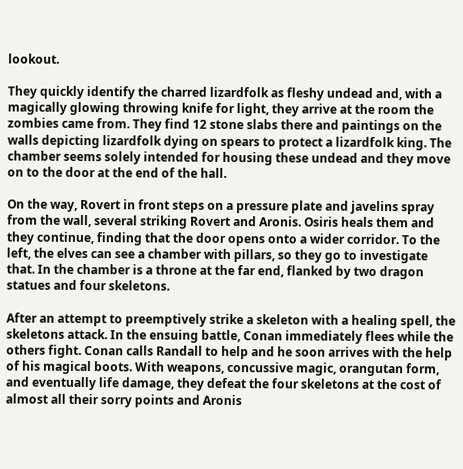lookout.

They quickly identify the charred lizardfolk as fleshy undead and, with a magically glowing throwing knife for light, they arrive at the room the zombies came from. They find 12 stone slabs there and paintings on the walls depicting lizardfolk dying on spears to protect a lizardfolk king. The chamber seems solely intended for housing these undead and they move on to the door at the end of the hall.

On the way, Rovert in front steps on a pressure plate and javelins spray from the wall, several striking Rovert and Aronis. Osiris heals them and they continue, finding that the door opens onto a wider corridor. To the left, the elves can see a chamber with pillars, so they go to investigate that. In the chamber is a throne at the far end, flanked by two dragon statues and four skeletons.

After an attempt to preemptively strike a skeleton with a healing spell, the skeletons attack. In the ensuing battle, Conan immediately flees while the others fight. Conan calls Randall to help and he soon arrives with the help of his magical boots. With weapons, concussive magic, orangutan form, and eventually life damage, they defeat the four skeletons at the cost of almost all their sorry points and Aronis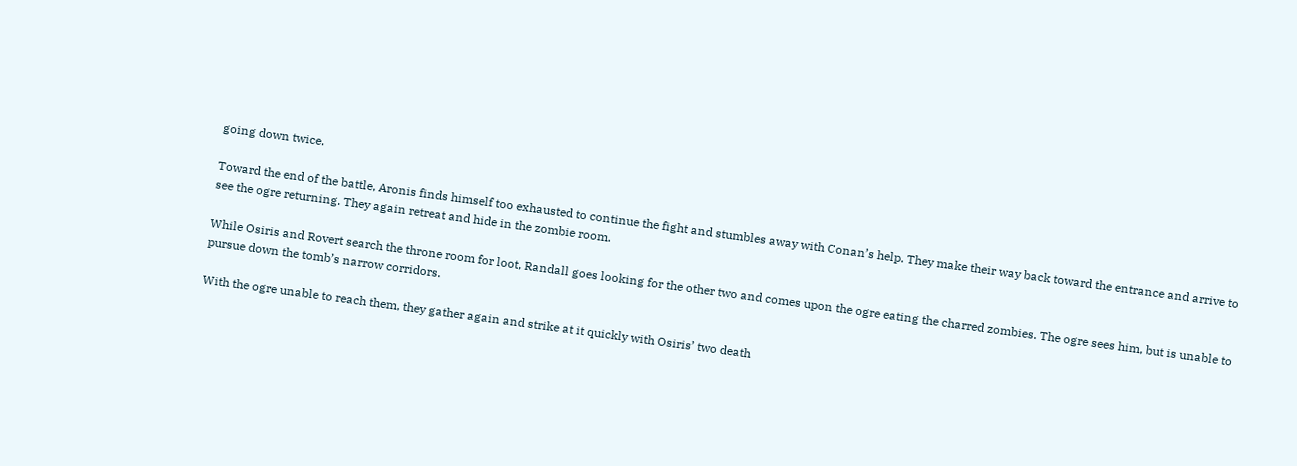going down twice.

Toward the end of the battle, Aronis finds himself too exhausted to continue the fight and stumbles away with Conan’s help. They make their way back toward the entrance and arrive to see the ogre returning. They again retreat and hide in the zombie room.

While Osiris and Rovert search the throne room for loot, Randall goes looking for the other two and comes upon the ogre eating the charred zombies. The ogre sees him, but is unable to pursue down the tomb’s narrow corridors.

With the ogre unable to reach them, they gather again and strike at it quickly with Osiris’ two death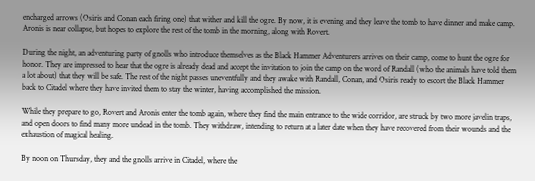encharged arrows (Osiris and Conan each firing one) that wither and kill the ogre. By now, it is evening and they leave the tomb to have dinner and make camp. Aronis is near collapse, but hopes to explore the rest of the tomb in the morning, along with Rovert.

During the night, an adventuring party of gnolls who introduce themselves as the Black Hammer Adventurers arrives on their camp, come to hunt the ogre for honor. They are impressed to hear that the ogre is already dead and accept the invitation to join the camp on the word of Randall (who the animals have told them a lot about) that they will be safe. The rest of the night passes uneventfully and they awake with Randall, Conan, and Osiris ready to escort the Black Hammer back to Citadel where they have invited them to stay the winter, having accomplished the mission.

While they prepare to go, Rovert and Aronis enter the tomb again, where they find the main entrance to the wide corridor, are struck by two more javelin traps, and open doors to find many more undead in the tomb. They withdraw, intending to return at a later date when they have recovered from their wounds and the exhaustion of magical healing.

By noon on Thursday, they and the gnolls arrive in Citadel, where the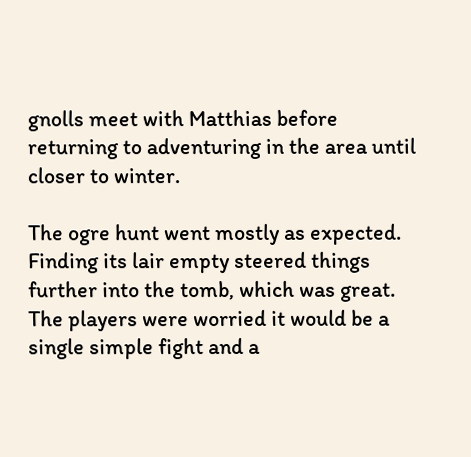gnolls meet with Matthias before returning to adventuring in the area until closer to winter.

The ogre hunt went mostly as expected. Finding its lair empty steered things further into the tomb, which was great. The players were worried it would be a single simple fight and a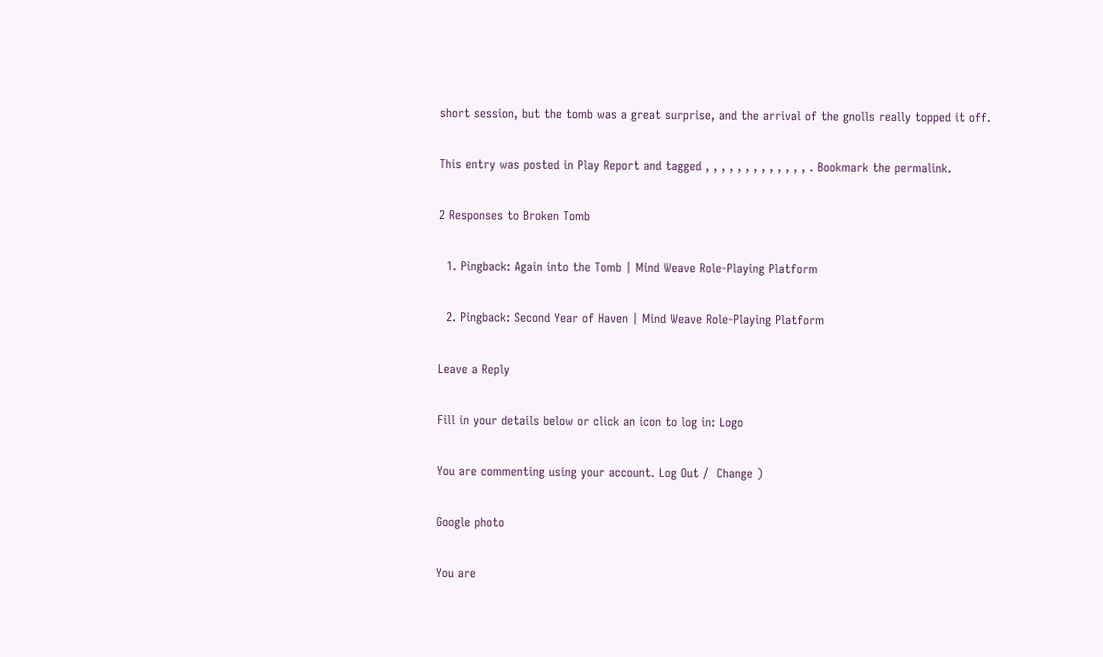short session, but the tomb was a great surprise, and the arrival of the gnolls really topped it off.

This entry was posted in Play Report and tagged , , , , , , , , , , , , , . Bookmark the permalink.

2 Responses to Broken Tomb

  1. Pingback: Again into the Tomb | Mind Weave Role-Playing Platform

  2. Pingback: Second Year of Haven | Mind Weave Role-Playing Platform

Leave a Reply

Fill in your details below or click an icon to log in: Logo

You are commenting using your account. Log Out /  Change )

Google photo

You are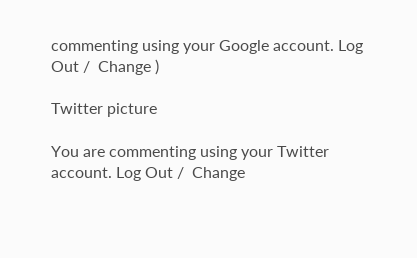commenting using your Google account. Log Out /  Change )

Twitter picture

You are commenting using your Twitter account. Log Out /  Change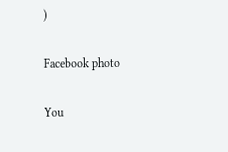)

Facebook photo

You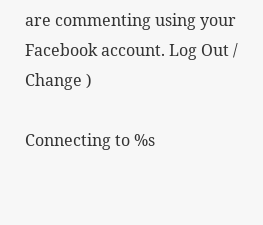are commenting using your Facebook account. Log Out /  Change )

Connecting to %s